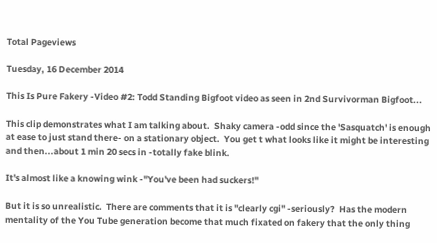Total Pageviews

Tuesday, 16 December 2014

This Is Pure Fakery -Video #2: Todd Standing Bigfoot video as seen in 2nd Survivorman Bigfoot...

This clip demonstrates what I am talking about.  Shaky camera -odd since the 'Sasquatch' is enough at ease to just stand there- on a stationary object.  You get t what looks like it might be interesting and then...about 1 min 20 secs in -totally fake blink.

It's almost like a knowing wink -"You've been had suckers!"

But it is so unrealistic.  There are comments that it is "clearly cgi" -seriously?  Has the modern mentality of the You Tube generation become that much fixated on fakery that the only thing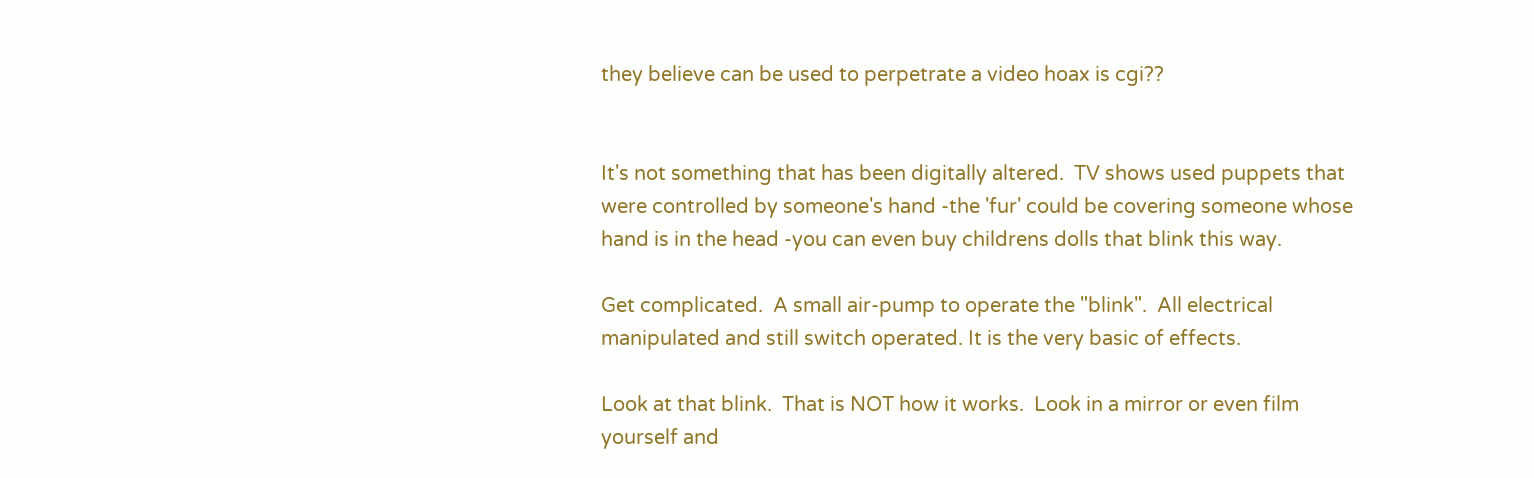they believe can be used to perpetrate a video hoax is cgi??


It's not something that has been digitally altered.  TV shows used puppets that were controlled by someone's hand -the 'fur' could be covering someone whose hand is in the head -you can even buy childrens dolls that blink this way.

Get complicated.  A small air-pump to operate the "blink".  All electrical manipulated and still switch operated. It is the very basic of effects.

Look at that blink.  That is NOT how it works.  Look in a mirror or even film yourself and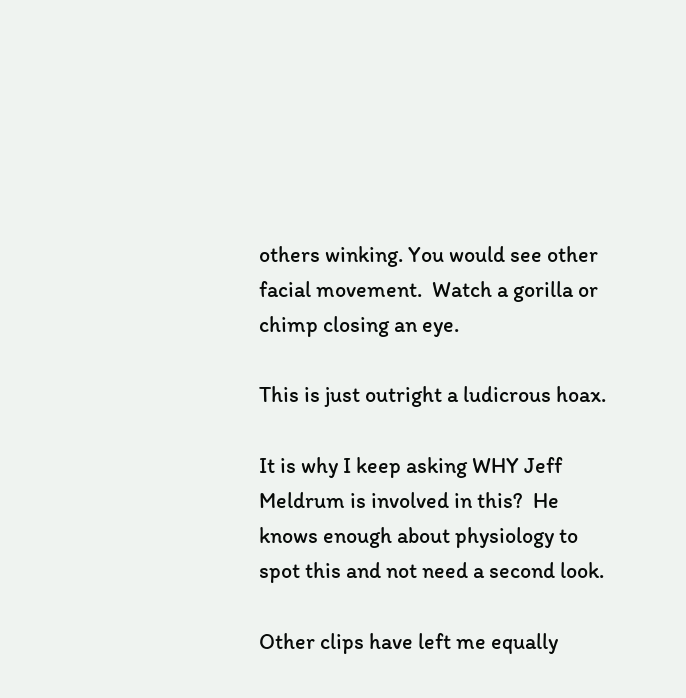others winking. You would see other facial movement.  Watch a gorilla or chimp closing an eye.

This is just outright a ludicrous hoax.

It is why I keep asking WHY Jeff Meldrum is involved in this?  He knows enough about physiology to spot this and not need a second look.

Other clips have left me equally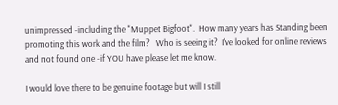unimpressed -including the "Muppet Bigfoot".  How many years has Standing been promoting this work and the film?   Who is seeing it?  I've looked for online reviews and not found one -if YOU have please let me know.

I would love there to be genuine footage but will I still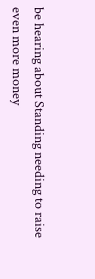be hearing about Standing needing to raise even more money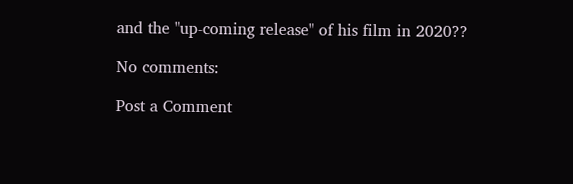and the "up-coming release" of his film in 2020??

No comments:

Post a Comment